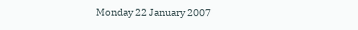Monday 22 January 2007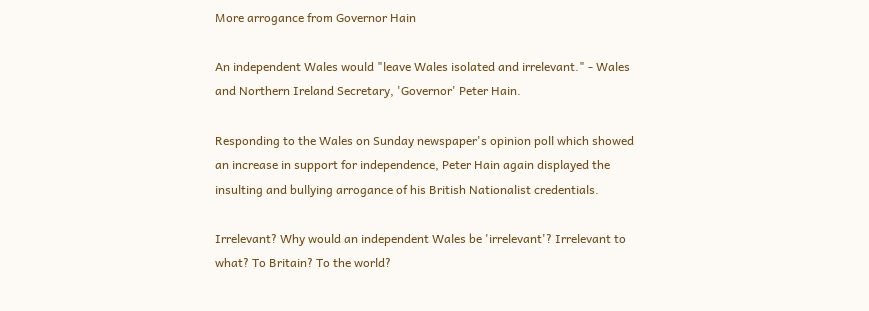More arrogance from Governor Hain

An independent Wales would "leave Wales isolated and irrelevant." - Wales and Northern Ireland Secretary, 'Governor' Peter Hain.

Responding to the Wales on Sunday newspaper's opinion poll which showed an increase in support for independence, Peter Hain again displayed the insulting and bullying arrogance of his British Nationalist credentials.

Irrelevant? Why would an independent Wales be 'irrelevant'? Irrelevant to what? To Britain? To the world?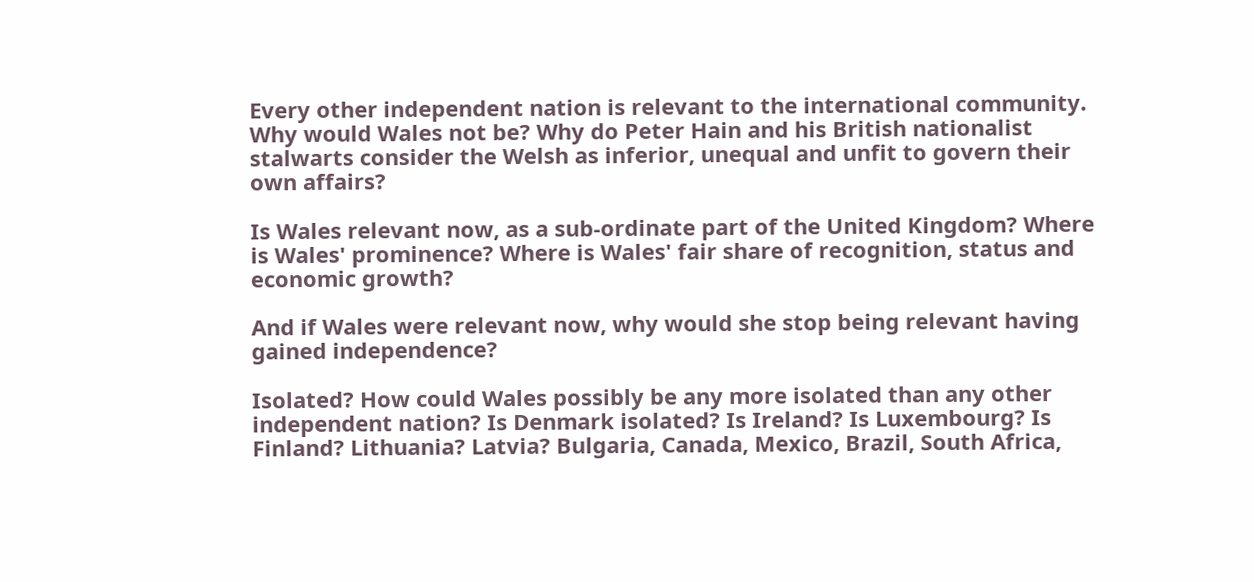Every other independent nation is relevant to the international community. Why would Wales not be? Why do Peter Hain and his British nationalist stalwarts consider the Welsh as inferior, unequal and unfit to govern their own affairs?

Is Wales relevant now, as a sub-ordinate part of the United Kingdom? Where is Wales' prominence? Where is Wales' fair share of recognition, status and economic growth?

And if Wales were relevant now, why would she stop being relevant having gained independence?

Isolated? How could Wales possibly be any more isolated than any other independent nation? Is Denmark isolated? Is Ireland? Is Luxembourg? Is Finland? Lithuania? Latvia? Bulgaria, Canada, Mexico, Brazil, South Africa,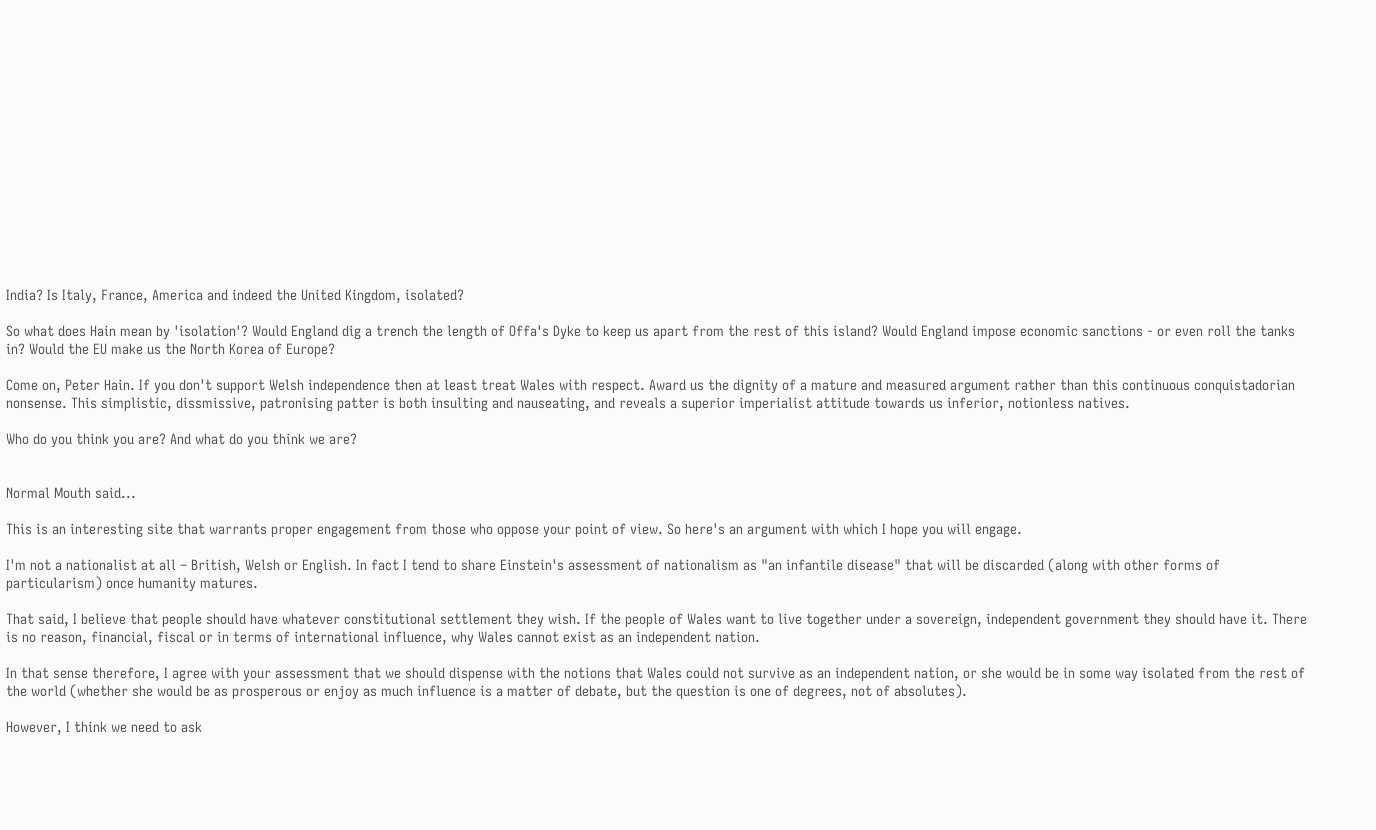India? Is Italy, France, America and indeed the United Kingdom, isolated?

So what does Hain mean by 'isolation'? Would England dig a trench the length of Offa's Dyke to keep us apart from the rest of this island? Would England impose economic sanctions - or even roll the tanks in? Would the EU make us the North Korea of Europe?

Come on, Peter Hain. If you don't support Welsh independence then at least treat Wales with respect. Award us the dignity of a mature and measured argument rather than this continuous conquistadorian nonsense. This simplistic, dissmissive, patronising patter is both insulting and nauseating, and reveals a superior imperialist attitude towards us inferior, notionless natives.

Who do you think you are? And what do you think we are?


Normal Mouth said...

This is an interesting site that warrants proper engagement from those who oppose your point of view. So here's an argument with which I hope you will engage.

I'm not a nationalist at all – British, Welsh or English. In fact I tend to share Einstein's assessment of nationalism as "an infantile disease" that will be discarded (along with other forms of particularism) once humanity matures.

That said, I believe that people should have whatever constitutional settlement they wish. If the people of Wales want to live together under a sovereign, independent government they should have it. There is no reason, financial, fiscal or in terms of international influence, why Wales cannot exist as an independent nation.

In that sense therefore, I agree with your assessment that we should dispense with the notions that Wales could not survive as an independent nation, or she would be in some way isolated from the rest of the world (whether she would be as prosperous or enjoy as much influence is a matter of debate, but the question is one of degrees, not of absolutes).

However, I think we need to ask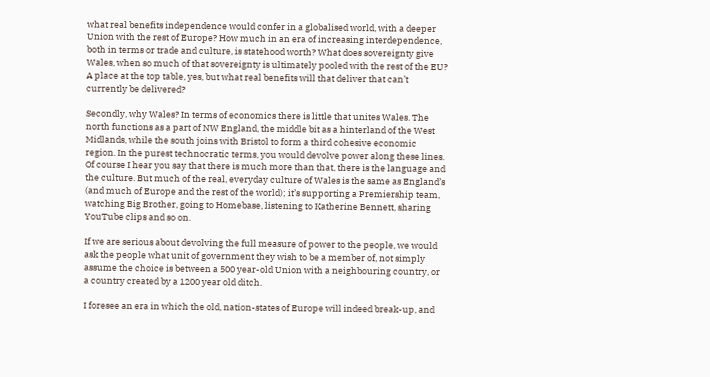what real benefits independence would confer in a globalised world, with a deeper Union with the rest of Europe? How much in an era of increasing interdependence, both in terms or trade and culture, is statehood worth? What does sovereignty give Wales, when so much of that sovereignty is ultimately pooled with the rest of the EU? A place at the top table, yes, but what real benefits will that deliver that can’t currently be delivered?

Secondly, why Wales? In terms of economics there is little that unites Wales. The north functions as a part of NW England, the middle bit as a hinterland of the West Midlands, while the south joins with Bristol to form a third cohesive economic region. In the purest technocratic terms, you would devolve power along these lines. Of course I hear you say that there is much more than that, there is the language and the culture. But much of the real, everyday culture of Wales is the same as England’s (and much of Europe and the rest of the world); it’s supporting a Premiership team, watching Big Brother, going to Homebase, listening to Katherine Bennett, sharing YouTube clips and so on.

If we are serious about devolving the full measure of power to the people, we would ask the people what unit of government they wish to be a member of, not simply assume the choice is between a 500 year-old Union with a neighbouring country, or a country created by a 1200 year old ditch.

I foresee an era in which the old, nation-states of Europe will indeed break-up, and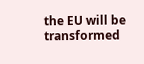the EU will be transformed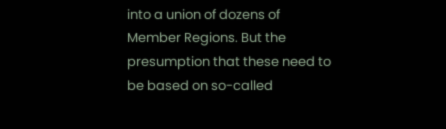into a union of dozens of Member Regions. But the presumption that these need to be based on so-called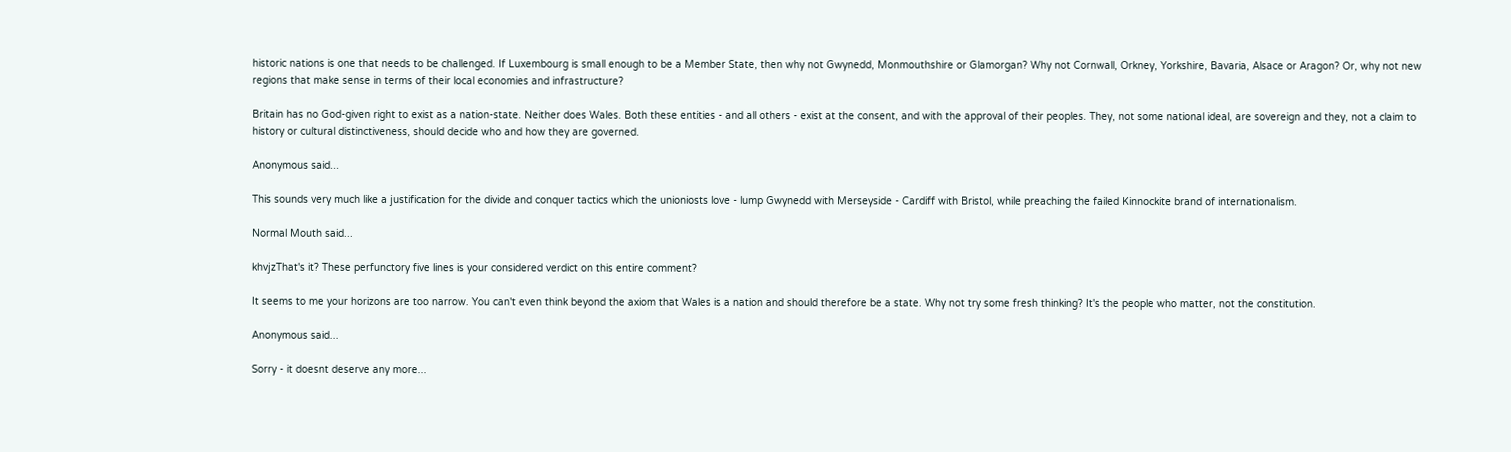historic nations is one that needs to be challenged. If Luxembourg is small enough to be a Member State, then why not Gwynedd, Monmouthshire or Glamorgan? Why not Cornwall, Orkney, Yorkshire, Bavaria, Alsace or Aragon? Or, why not new regions that make sense in terms of their local economies and infrastructure?

Britain has no God-given right to exist as a nation-state. Neither does Wales. Both these entities - and all others - exist at the consent, and with the approval of their peoples. They, not some national ideal, are sovereign and they, not a claim to history or cultural distinctiveness, should decide who and how they are governed.

Anonymous said...

This sounds very much like a justification for the divide and conquer tactics which the unioniosts love - lump Gwynedd with Merseyside - Cardiff with Bristol, while preaching the failed Kinnockite brand of internationalism.

Normal Mouth said...

khvjzThat's it? These perfunctory five lines is your considered verdict on this entire comment?

It seems to me your horizons are too narrow. You can't even think beyond the axiom that Wales is a nation and should therefore be a state. Why not try some fresh thinking? It's the people who matter, not the constitution.

Anonymous said...

Sorry - it doesnt deserve any more...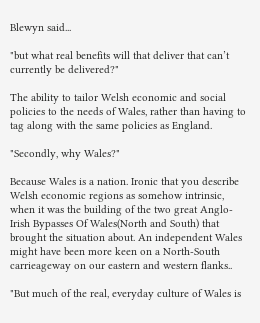Blewyn said...

"but what real benefits will that deliver that can’t currently be delivered?"

The ability to tailor Welsh economic and social policies to the needs of Wales, rather than having to tag along with the same policies as England.

"Secondly, why Wales?"

Because Wales is a nation. Ironic that you describe Welsh economic regions as somehow intrinsic, when it was the building of the two great Anglo-Irish Bypasses Of Wales(North and South) that brought the situation about. An independent Wales might have been more keen on a North-South carrieageway on our eastern and western flanks..

"But much of the real, everyday culture of Wales is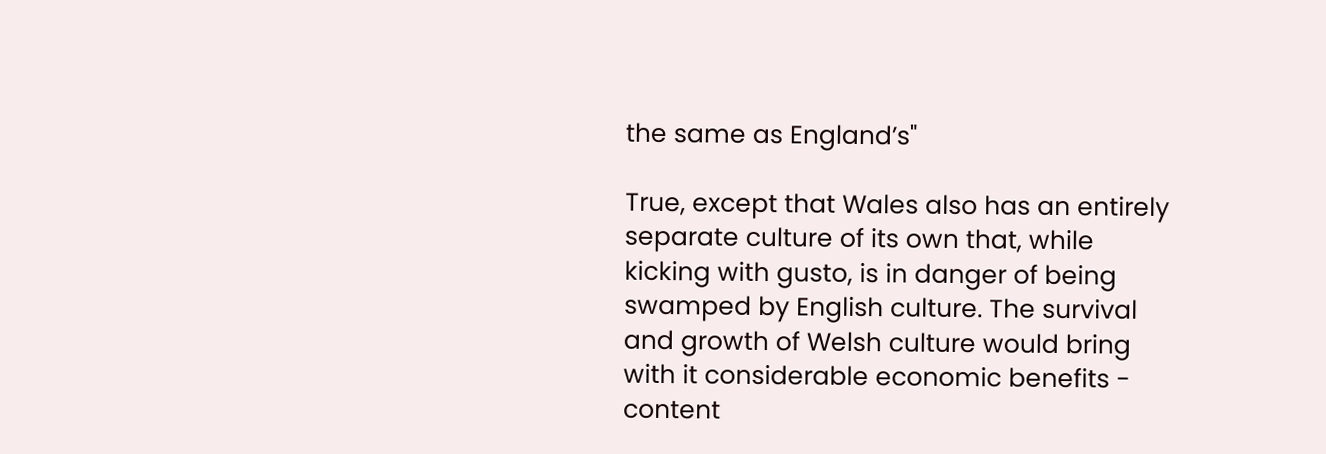the same as England’s"

True, except that Wales also has an entirely separate culture of its own that, while kicking with gusto, is in danger of being swamped by English culture. The survival and growth of Welsh culture would bring with it considerable economic benefits - content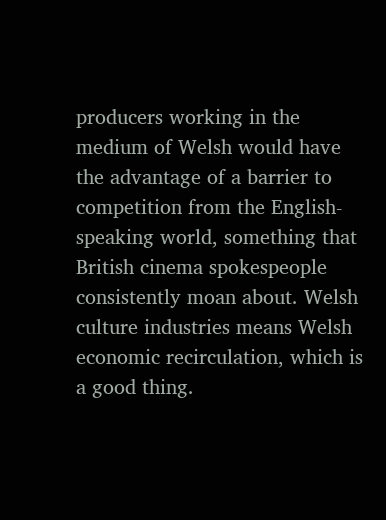producers working in the medium of Welsh would have the advantage of a barrier to competition from the English-speaking world, something that British cinema spokespeople consistently moan about. Welsh culture industries means Welsh economic recirculation, which is a good thing.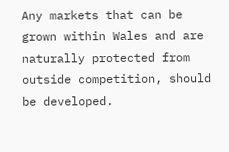Any markets that can be grown within Wales and are naturally protected from outside competition, should be developed.